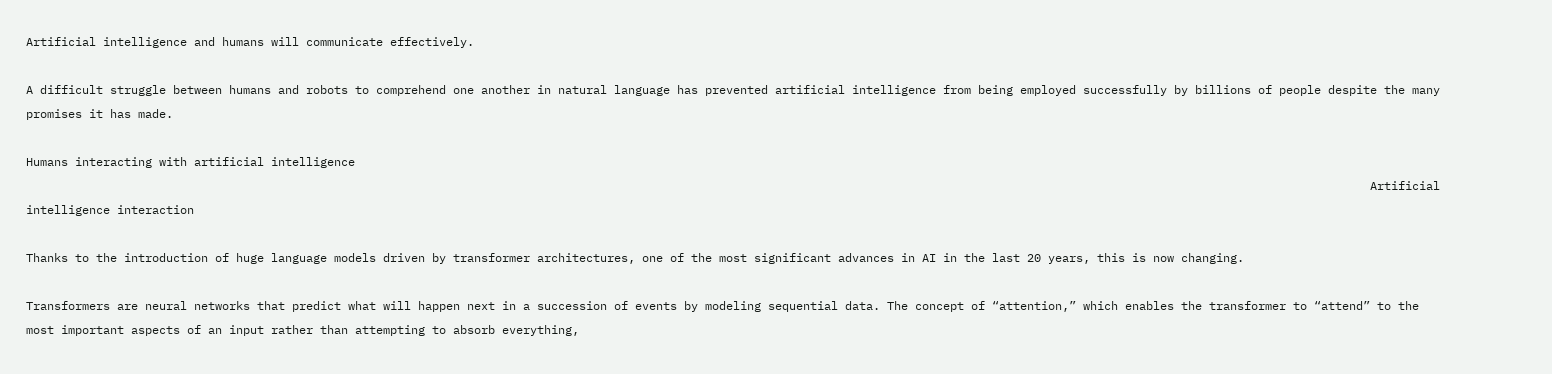Artificial intelligence and humans will communicate effectively.

A difficult struggle between humans and robots to comprehend one another in natural language has prevented artificial intelligence from being employed successfully by billions of people despite the many promises it has made.

Humans interacting with artificial intelligence
                                                                                                                                                                                                Artificial intelligence interaction

Thanks to the introduction of huge language models driven by transformer architectures, one of the most significant advances in AI in the last 20 years, this is now changing.

Transformers are neural networks that predict what will happen next in a succession of events by modeling sequential data. The concept of “attention,” which enables the transformer to “attend” to the most important aspects of an input rather than attempting to absorb everything,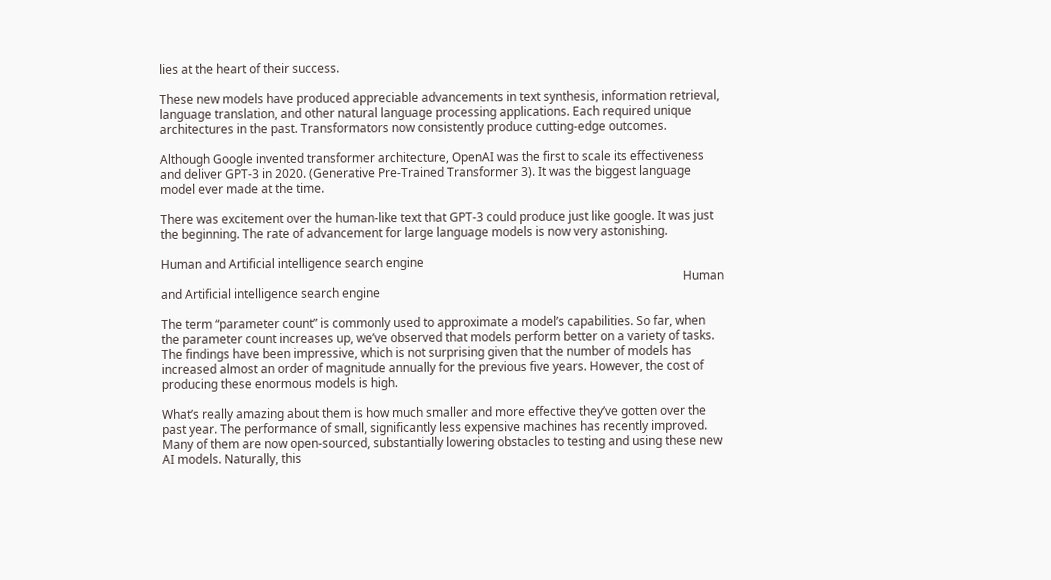lies at the heart of their success.

These new models have produced appreciable advancements in text synthesis, information retrieval, language translation, and other natural language processing applications. Each required unique architectures in the past. Transformators now consistently produce cutting-edge outcomes.

Although Google invented transformer architecture, OpenAI was the first to scale its effectiveness and deliver GPT-3 in 2020. (Generative Pre-Trained Transformer 3). It was the biggest language model ever made at the time.

There was excitement over the human-like text that GPT-3 could produce just like google. It was just the beginning. The rate of advancement for large language models is now very astonishing.

Human and Artificial intelligence search engine
                                                                                                                                                                              Human and Artificial intelligence search engine

The term “parameter count” is commonly used to approximate a model’s capabilities. So far, when the parameter count increases up, we’ve observed that models perform better on a variety of tasks. The findings have been impressive, which is not surprising given that the number of models has increased almost an order of magnitude annually for the previous five years. However, the cost of producing these enormous models is high.

What’s really amazing about them is how much smaller and more effective they’ve gotten over the past year. The performance of small, significantly less expensive machines has recently improved. Many of them are now open-sourced, substantially lowering obstacles to testing and using these new AI models. Naturally, this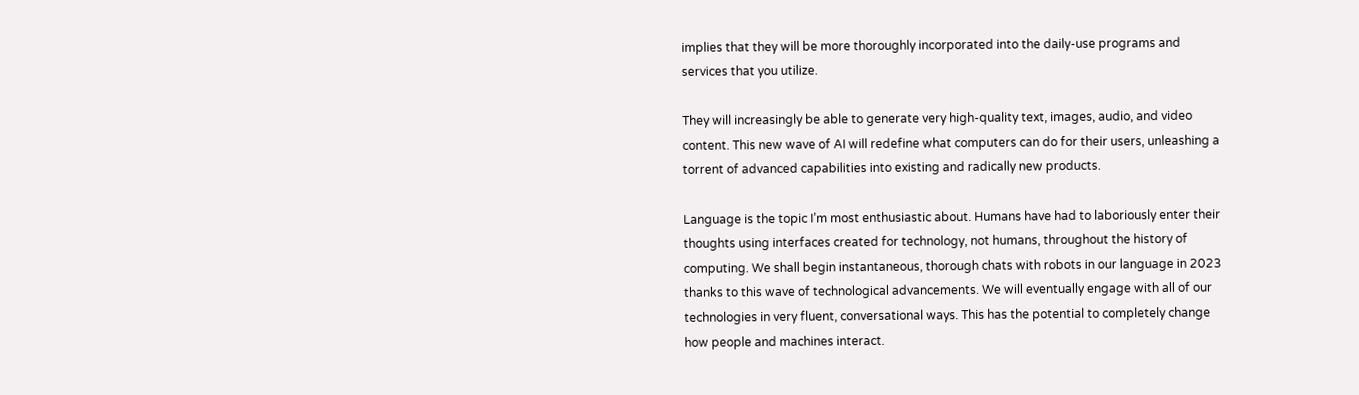implies that they will be more thoroughly incorporated into the daily-use programs and services that you utilize.

They will increasingly be able to generate very high-quality text, images, audio, and video content. This new wave of AI will redefine what computers can do for their users, unleashing a torrent of advanced capabilities into existing and radically new products.

Language is the topic I’m most enthusiastic about. Humans have had to laboriously enter their thoughts using interfaces created for technology, not humans, throughout the history of computing. We shall begin instantaneous, thorough chats with robots in our language in 2023 thanks to this wave of technological advancements. We will eventually engage with all of our technologies in very fluent, conversational ways. This has the potential to completely change how people and machines interact.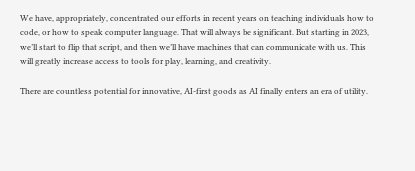We have, appropriately, concentrated our efforts in recent years on teaching individuals how to code, or how to speak computer language. That will always be significant. But starting in 2023, we’ll start to flip that script, and then we’ll have machines that can communicate with us. This will greatly increase access to tools for play, learning, and creativity.

There are countless potential for innovative, AI-first goods as AI finally enters an era of utility.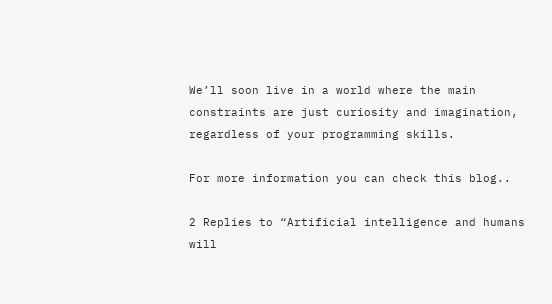We’ll soon live in a world where the main constraints are just curiosity and imagination, regardless of your programming skills.

For more information you can check this blog..

2 Replies to “Artificial intelligence and humans will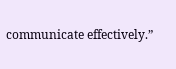communicate effectively.”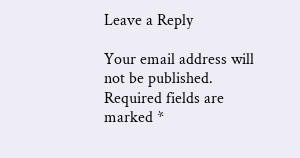Leave a Reply

Your email address will not be published. Required fields are marked *